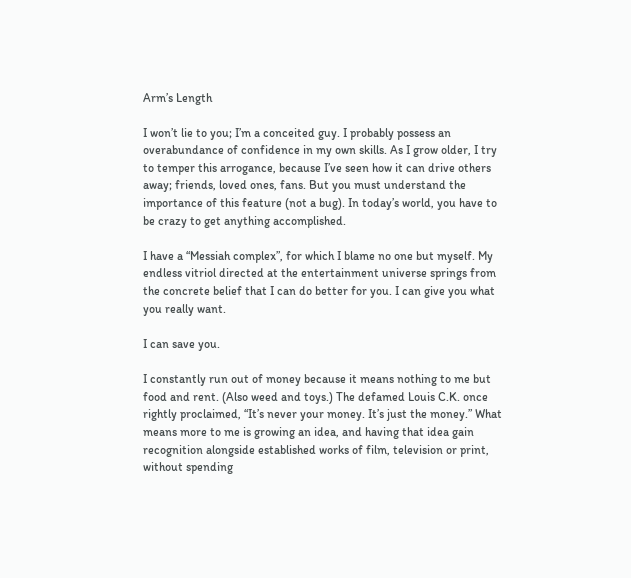Arm’s Length

I won’t lie to you; I’m a conceited guy. I probably possess an overabundance of confidence in my own skills. As I grow older, I try to temper this arrogance, because I’ve seen how it can drive others away; friends, loved ones, fans. But you must understand the importance of this feature (not a bug). In today’s world, you have to be crazy to get anything accomplished.

I have a “Messiah complex”, for which I blame no one but myself. My endless vitriol directed at the entertainment universe springs from the concrete belief that I can do better for you. I can give you what you really want.

I can save you.

I constantly run out of money because it means nothing to me but food and rent. (Also weed and toys.) The defamed Louis C.K. once rightly proclaimed, “It’s never your money. It’s just the money.” What means more to me is growing an idea, and having that idea gain recognition alongside established works of film, television or print, without spending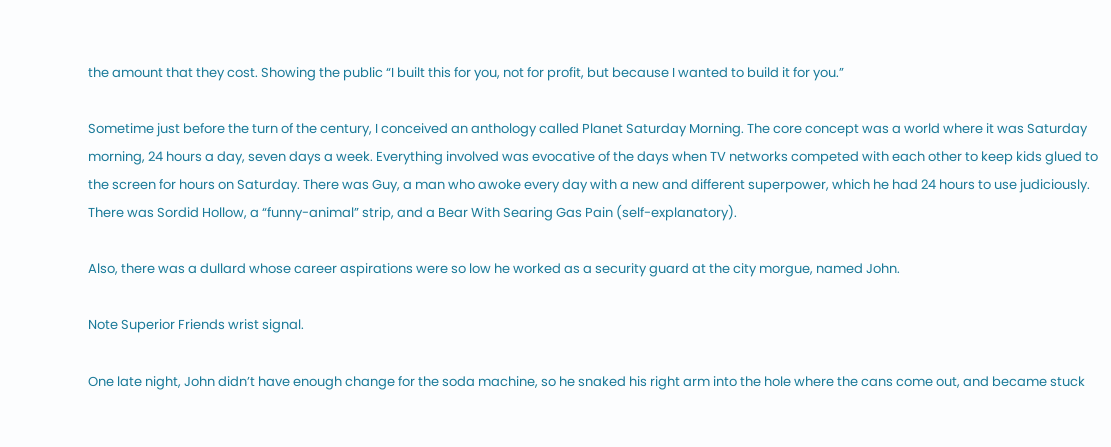the amount that they cost. Showing the public “I built this for you, not for profit, but because I wanted to build it for you.”

Sometime just before the turn of the century, I conceived an anthology called Planet Saturday Morning. The core concept was a world where it was Saturday morning, 24 hours a day, seven days a week. Everything involved was evocative of the days when TV networks competed with each other to keep kids glued to the screen for hours on Saturday. There was Guy, a man who awoke every day with a new and different superpower, which he had 24 hours to use judiciously. There was Sordid Hollow, a “funny-animal” strip, and a Bear With Searing Gas Pain (self-explanatory).

Also, there was a dullard whose career aspirations were so low he worked as a security guard at the city morgue, named John.

Note Superior Friends wrist signal.

One late night, John didn’t have enough change for the soda machine, so he snaked his right arm into the hole where the cans come out, and became stuck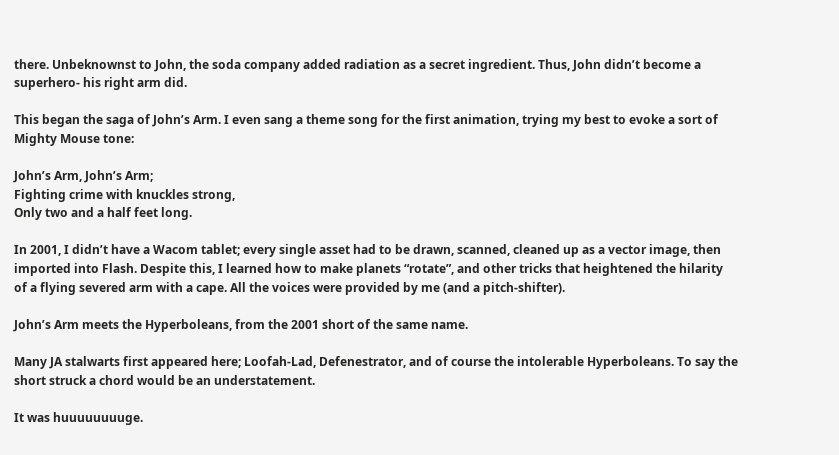there. Unbeknownst to John, the soda company added radiation as a secret ingredient. Thus, John didn’t become a superhero- his right arm did.

This began the saga of John’s Arm. I even sang a theme song for the first animation, trying my best to evoke a sort of Mighty Mouse tone:

John’s Arm, John’s Arm;
Fighting crime with knuckles strong,
Only two and a half feet long.

In 2001, I didn’t have a Wacom tablet; every single asset had to be drawn, scanned, cleaned up as a vector image, then imported into Flash. Despite this, I learned how to make planets “rotate”, and other tricks that heightened the hilarity of a flying severed arm with a cape. All the voices were provided by me (and a pitch-shifter).

John’s Arm meets the Hyperboleans, from the 2001 short of the same name.

Many JA stalwarts first appeared here; Loofah-Lad, Defenestrator, and of course the intolerable Hyperboleans. To say the short struck a chord would be an understatement.

It was huuuuuuuuge.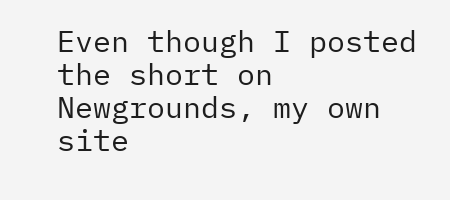Even though I posted the short on Newgrounds, my own site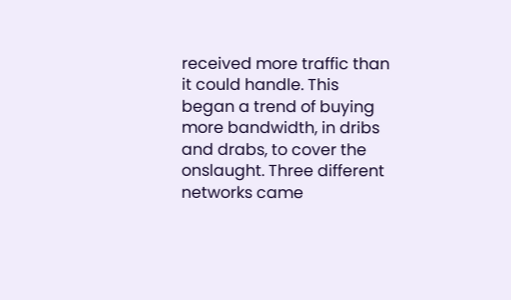received more traffic than it could handle. This began a trend of buying more bandwidth, in dribs and drabs, to cover the onslaught. Three different networks came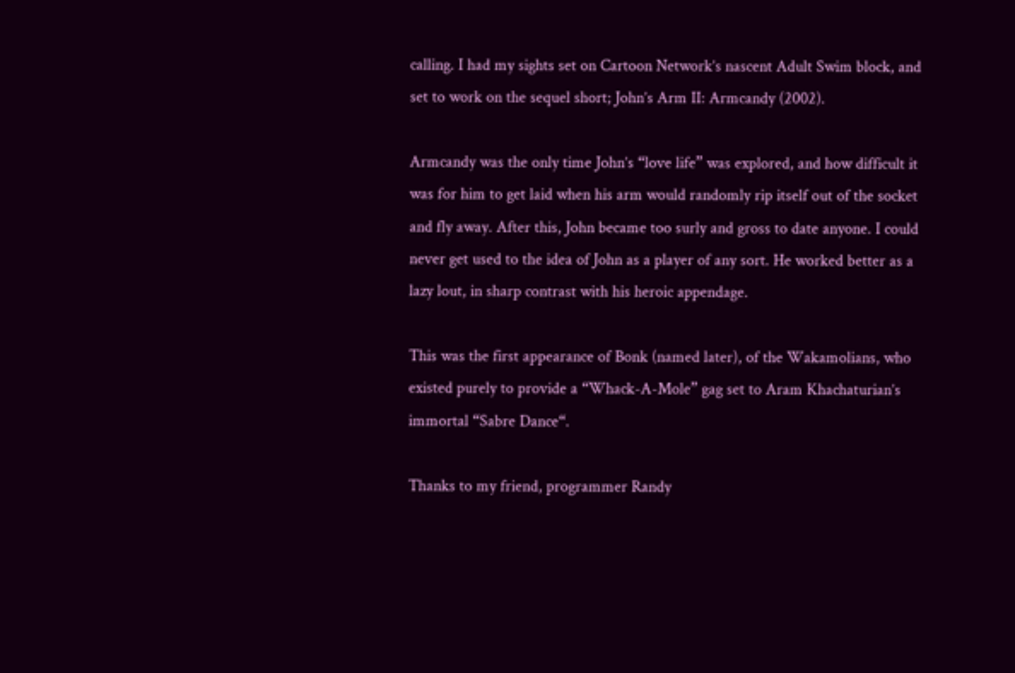calling. I had my sights set on Cartoon Network’s nascent Adult Swim block, and set to work on the sequel short; John’s Arm II: Armcandy (2002).

Armcandy was the only time John’s “love life” was explored, and how difficult it was for him to get laid when his arm would randomly rip itself out of the socket and fly away. After this, John became too surly and gross to date anyone. I could never get used to the idea of John as a player of any sort. He worked better as a lazy lout, in sharp contrast with his heroic appendage.

This was the first appearance of Bonk (named later), of the Wakamolians, who existed purely to provide a “Whack-A-Mole” gag set to Aram Khachaturian’s immortal “Sabre Dance“.

Thanks to my friend, programmer Randy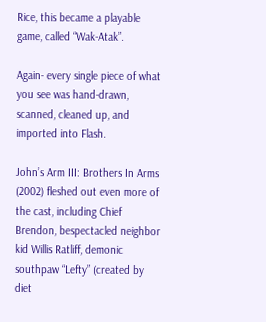Rice, this became a playable game, called “Wak-Atak”.

Again- every single piece of what you see was hand-drawn, scanned, cleaned up, and imported into Flash.

John’s Arm III: Brothers In Arms (2002) fleshed out even more of the cast, including Chief Brendon, bespectacled neighbor kid Willis Ratliff, demonic southpaw “Lefty” (created by diet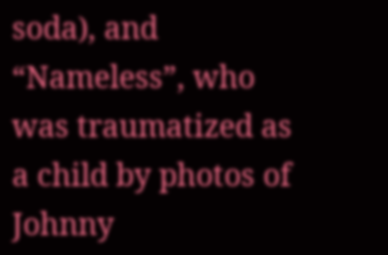soda), and “Nameless”, who was traumatized as a child by photos of Johnny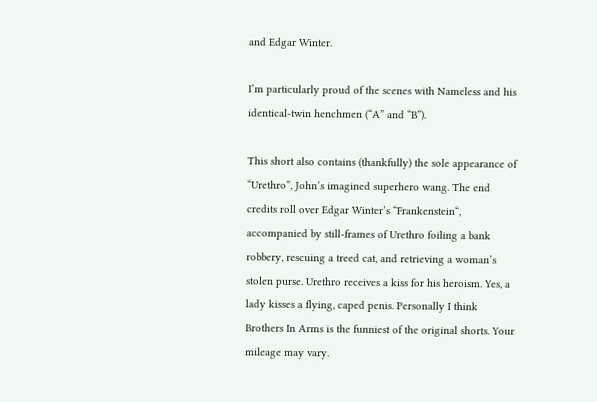and Edgar Winter.

I’m particularly proud of the scenes with Nameless and his identical-twin henchmen (“A” and “B”).

This short also contains (thankfully) the sole appearance of “Urethro”, John’s imagined superhero wang. The end credits roll over Edgar Winter’s “Frankenstein“, accompanied by still-frames of Urethro foiling a bank robbery, rescuing a treed cat, and retrieving a woman’s stolen purse. Urethro receives a kiss for his heroism. Yes, a lady kisses a flying, caped penis. Personally I think Brothers In Arms is the funniest of the original shorts. Your mileage may vary.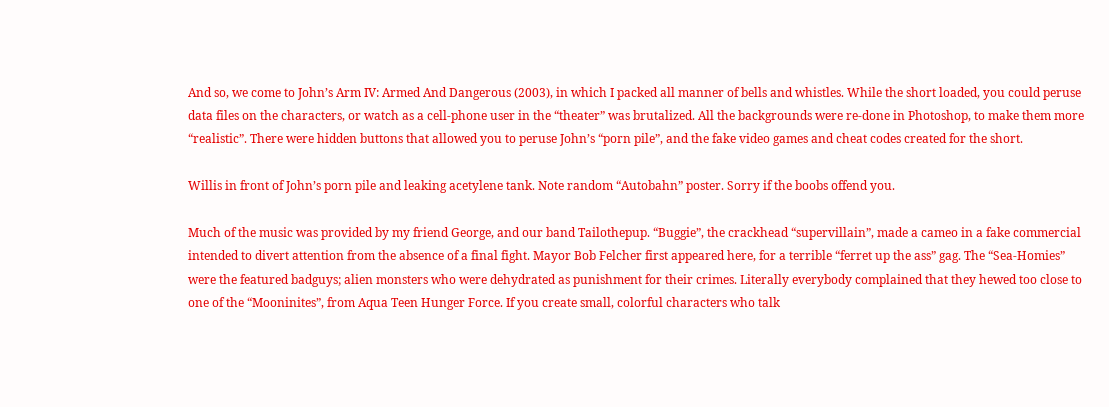And so, we come to John’s Arm IV: Armed And Dangerous (2003), in which I packed all manner of bells and whistles. While the short loaded, you could peruse data files on the characters, or watch as a cell-phone user in the “theater” was brutalized. All the backgrounds were re-done in Photoshop, to make them more “realistic”. There were hidden buttons that allowed you to peruse John’s “porn pile”, and the fake video games and cheat codes created for the short.

Willis in front of John’s porn pile and leaking acetylene tank. Note random “Autobahn” poster. Sorry if the boobs offend you.

Much of the music was provided by my friend George, and our band Tailothepup. “Buggie”, the crackhead “supervillain”, made a cameo in a fake commercial intended to divert attention from the absence of a final fight. Mayor Bob Felcher first appeared here, for a terrible “ferret up the ass” gag. The “Sea-Homies” were the featured badguys; alien monsters who were dehydrated as punishment for their crimes. Literally everybody complained that they hewed too close to one of the “Mooninites”, from Aqua Teen Hunger Force. If you create small, colorful characters who talk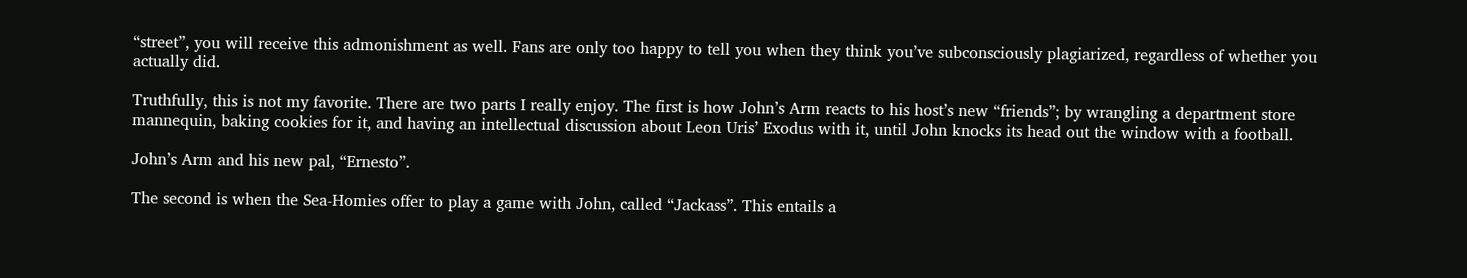“street”, you will receive this admonishment as well. Fans are only too happy to tell you when they think you’ve subconsciously plagiarized, regardless of whether you actually did.

Truthfully, this is not my favorite. There are two parts I really enjoy. The first is how John’s Arm reacts to his host’s new “friends”; by wrangling a department store mannequin, baking cookies for it, and having an intellectual discussion about Leon Uris’ Exodus with it, until John knocks its head out the window with a football.

John’s Arm and his new pal, “Ernesto”.

The second is when the Sea-Homies offer to play a game with John, called “Jackass”. This entails a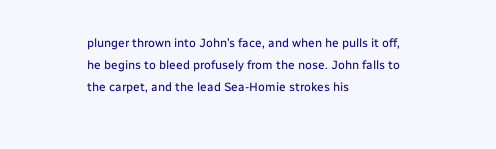plunger thrown into John’s face, and when he pulls it off, he begins to bleed profusely from the nose. John falls to the carpet, and the lead Sea-Homie strokes his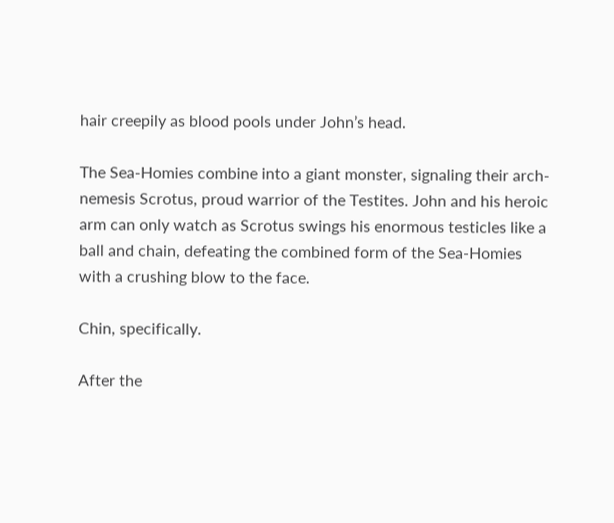hair creepily as blood pools under John’s head.

The Sea-Homies combine into a giant monster, signaling their arch-nemesis Scrotus, proud warrior of the Testites. John and his heroic arm can only watch as Scrotus swings his enormous testicles like a ball and chain, defeating the combined form of the Sea-Homies with a crushing blow to the face.

Chin, specifically.

After the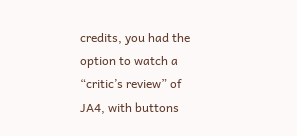credits, you had the option to watch a “critic’s review” of JA4, with buttons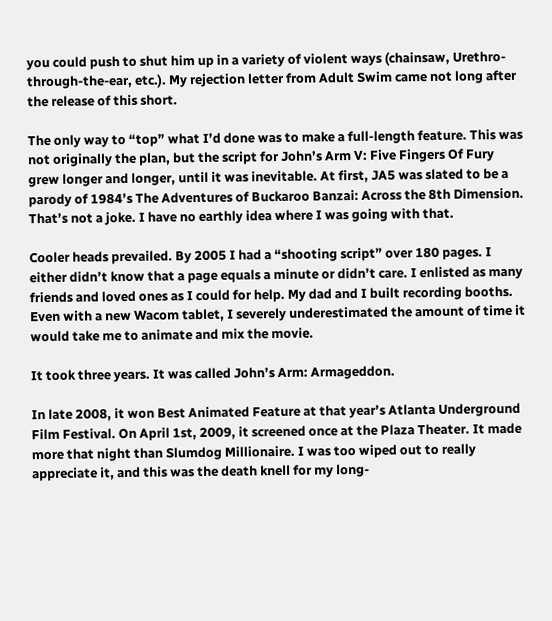you could push to shut him up in a variety of violent ways (chainsaw, Urethro-through-the-ear, etc.). My rejection letter from Adult Swim came not long after the release of this short.

The only way to “top” what I’d done was to make a full-length feature. This was not originally the plan, but the script for John’s Arm V: Five Fingers Of Fury grew longer and longer, until it was inevitable. At first, JA5 was slated to be a parody of 1984’s The Adventures of Buckaroo Banzai: Across the 8th Dimension. That’s not a joke. I have no earthly idea where I was going with that.

Cooler heads prevailed. By 2005 I had a “shooting script” over 180 pages. I either didn’t know that a page equals a minute or didn’t care. I enlisted as many friends and loved ones as I could for help. My dad and I built recording booths. Even with a new Wacom tablet, I severely underestimated the amount of time it would take me to animate and mix the movie.

It took three years. It was called John’s Arm: Armageddon.

In late 2008, it won Best Animated Feature at that year’s Atlanta Underground Film Festival. On April 1st, 2009, it screened once at the Plaza Theater. It made more that night than Slumdog Millionaire. I was too wiped out to really appreciate it, and this was the death knell for my long-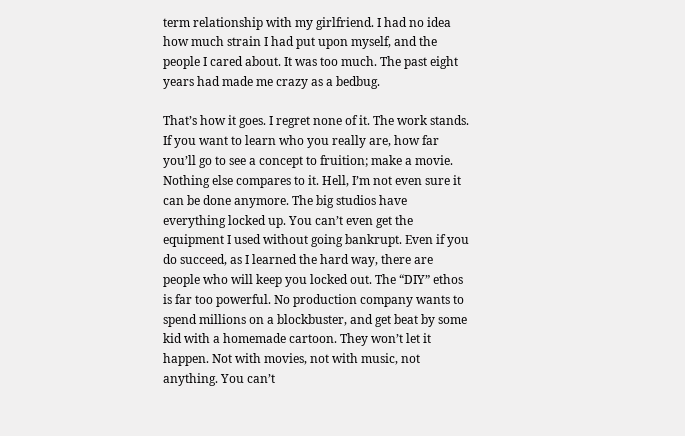term relationship with my girlfriend. I had no idea how much strain I had put upon myself, and the people I cared about. It was too much. The past eight years had made me crazy as a bedbug.

That’s how it goes. I regret none of it. The work stands. If you want to learn who you really are, how far you’ll go to see a concept to fruition; make a movie. Nothing else compares to it. Hell, I’m not even sure it can be done anymore. The big studios have everything locked up. You can’t even get the equipment I used without going bankrupt. Even if you do succeed, as I learned the hard way, there are people who will keep you locked out. The “DIY” ethos is far too powerful. No production company wants to spend millions on a blockbuster, and get beat by some kid with a homemade cartoon. They won’t let it happen. Not with movies, not with music, not anything. You can’t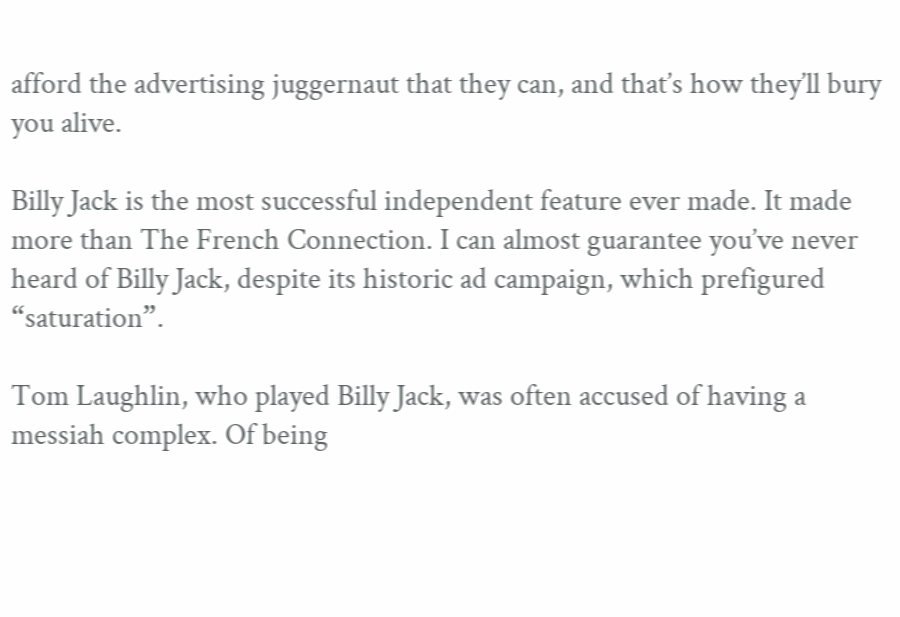afford the advertising juggernaut that they can, and that’s how they’ll bury you alive.

Billy Jack is the most successful independent feature ever made. It made more than The French Connection. I can almost guarantee you’ve never heard of Billy Jack, despite its historic ad campaign, which prefigured “saturation”.

Tom Laughlin, who played Billy Jack, was often accused of having a messiah complex. Of being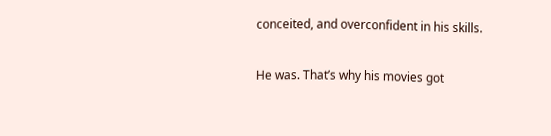conceited, and overconfident in his skills.

He was. That’s why his movies got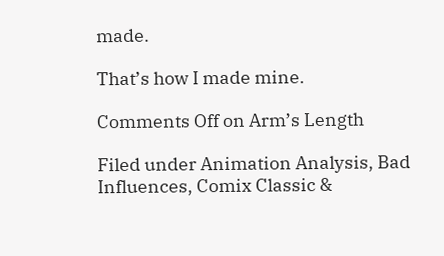made.

That’s how I made mine.

Comments Off on Arm’s Length

Filed under Animation Analysis, Bad Influences, Comix Classic &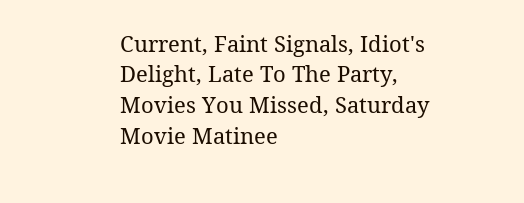Current, Faint Signals, Idiot's Delight, Late To The Party, Movies You Missed, Saturday Movie Matinee